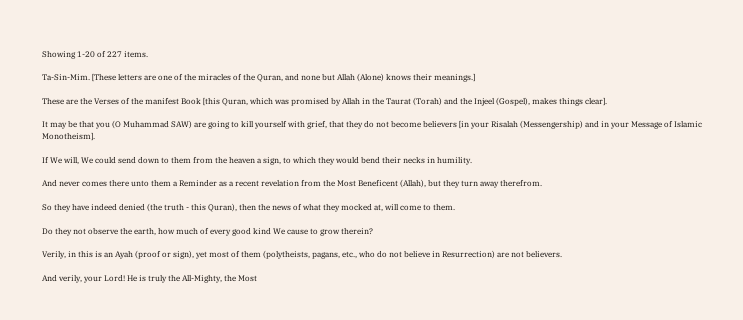Showing 1-20 of 227 items.

Ta-Sin-Mim. [These letters are one of the miracles of the Quran, and none but Allah (Alone) knows their meanings.]

These are the Verses of the manifest Book [this Quran, which was promised by Allah in the Taurat (Torah) and the Injeel (Gospel), makes things clear].

It may be that you (O Muhammad SAW) are going to kill yourself with grief, that they do not become believers [in your Risalah (Messengership) and in your Message of Islamic Monotheism].

If We will, We could send down to them from the heaven a sign, to which they would bend their necks in humility.

And never comes there unto them a Reminder as a recent revelation from the Most Beneficent (Allah), but they turn away therefrom.

So they have indeed denied (the truth - this Quran), then the news of what they mocked at, will come to them.

Do they not observe the earth, how much of every good kind We cause to grow therein?

Verily, in this is an Ayah (proof or sign), yet most of them (polytheists, pagans, etc., who do not believe in Resurrection) are not believers.

And verily, your Lord! He is truly the All-Mighty, the Most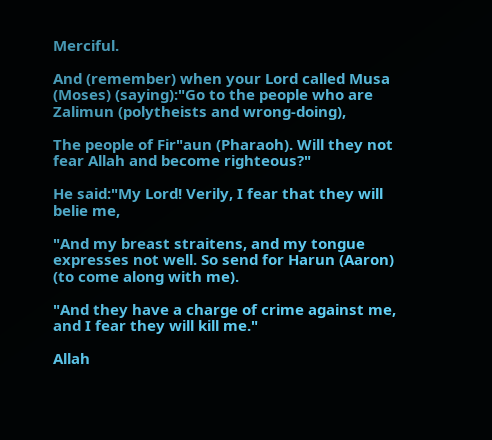Merciful.

And (remember) when your Lord called Musa (Moses) (saying):"Go to the people who are Zalimun (polytheists and wrong-doing),

The people of Fir"aun (Pharaoh). Will they not fear Allah and become righteous?"

He said:"My Lord! Verily, I fear that they will belie me,

"And my breast straitens, and my tongue expresses not well. So send for Harun (Aaron) (to come along with me).

"And they have a charge of crime against me, and I fear they will kill me."

Allah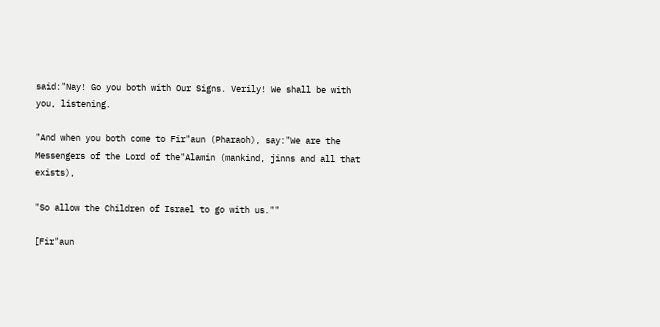said:"Nay! Go you both with Our Signs. Verily! We shall be with you, listening.

"And when you both come to Fir"aun (Pharaoh), say:"We are the Messengers of the Lord of the"Alamin (mankind, jinns and all that exists),

"So allow the Children of Israel to go with us.""

[Fir"aun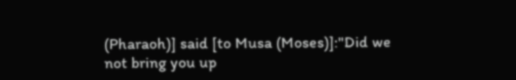(Pharaoh)] said [to Musa (Moses)]:"Did we not bring you up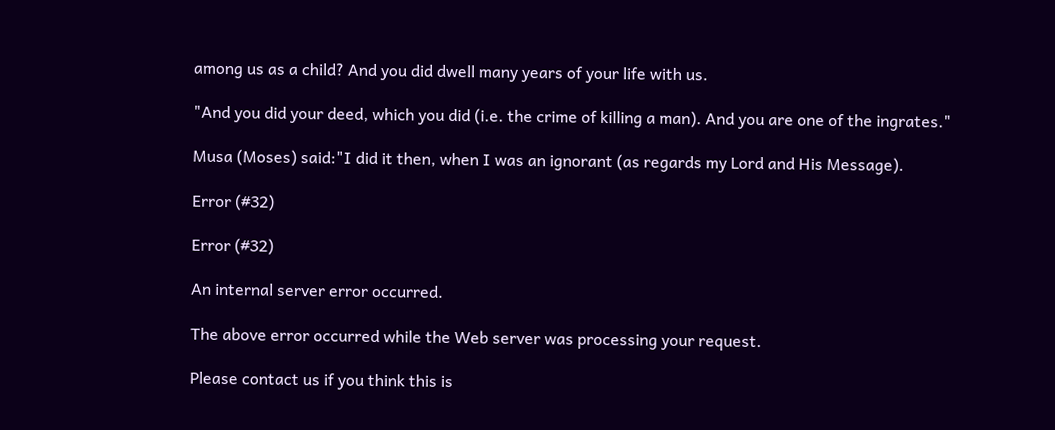among us as a child? And you did dwell many years of your life with us.

"And you did your deed, which you did (i.e. the crime of killing a man). And you are one of the ingrates."

Musa (Moses) said:"I did it then, when I was an ignorant (as regards my Lord and His Message).

Error (#32)

Error (#32)

An internal server error occurred.

The above error occurred while the Web server was processing your request.

Please contact us if you think this is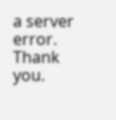a server error. Thank you.